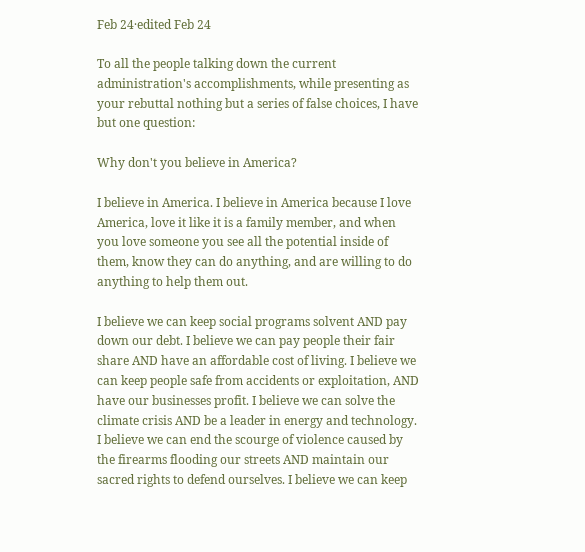Feb 24·edited Feb 24

To all the people talking down the current administration's accomplishments, while presenting as your rebuttal nothing but a series of false choices, I have but one question:

Why don't you believe in America?

I believe in America. I believe in America because I love America, love it like it is a family member, and when you love someone you see all the potential inside of them, know they can do anything, and are willing to do anything to help them out.

I believe we can keep social programs solvent AND pay down our debt. I believe we can pay people their fair share AND have an affordable cost of living. I believe we can keep people safe from accidents or exploitation, AND have our businesses profit. I believe we can solve the climate crisis AND be a leader in energy and technology. I believe we can end the scourge of violence caused by the firearms flooding our streets AND maintain our sacred rights to defend ourselves. I believe we can keep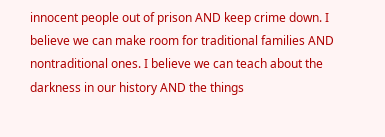innocent people out of prison AND keep crime down. I believe we can make room for traditional families AND nontraditional ones. I believe we can teach about the darkness in our history AND the things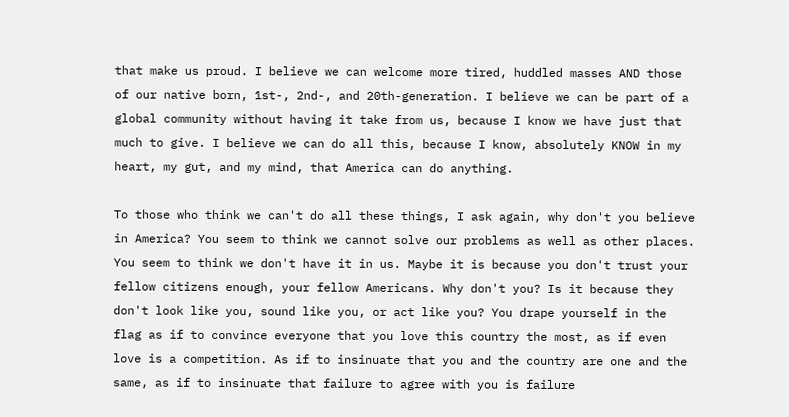that make us proud. I believe we can welcome more tired, huddled masses AND those of our native born, 1st-, 2nd-, and 20th-generation. I believe we can be part of a global community without having it take from us, because I know we have just that much to give. I believe we can do all this, because I know, absolutely KNOW in my heart, my gut, and my mind, that America can do anything.

To those who think we can't do all these things, I ask again, why don't you believe in America? You seem to think we cannot solve our problems as well as other places. You seem to think we don't have it in us. Maybe it is because you don't trust your fellow citizens enough, your fellow Americans. Why don't you? Is it because they don't look like you, sound like you, or act like you? You drape yourself in the flag as if to convince everyone that you love this country the most, as if even love is a competition. As if to insinuate that you and the country are one and the same, as if to insinuate that failure to agree with you is failure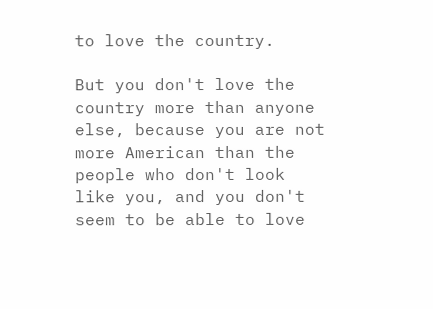to love the country.

But you don't love the country more than anyone else, because you are not more American than the people who don't look like you, and you don't seem to be able to love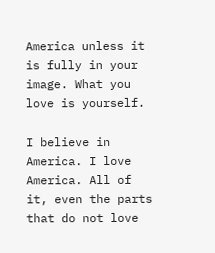America unless it is fully in your image. What you love is yourself.

I believe in America. I love America. All of it, even the parts that do not love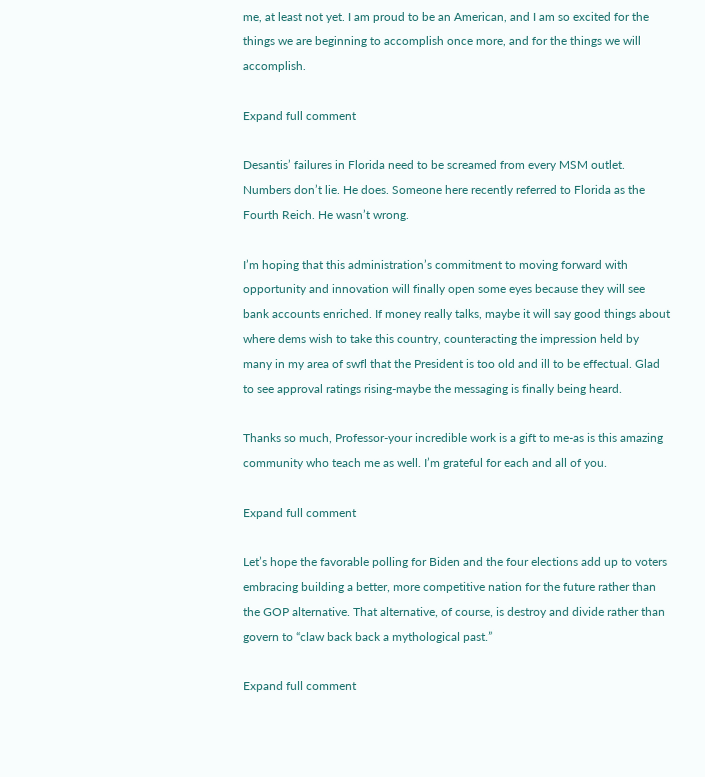me, at least not yet. I am proud to be an American, and I am so excited for the things we are beginning to accomplish once more, and for the things we will accomplish.

Expand full comment

Desantis’ failures in Florida need to be screamed from every MSM outlet. Numbers don’t lie. He does. Someone here recently referred to Florida as the Fourth Reich. He wasn’t wrong.

I’m hoping that this administration’s commitment to moving forward with opportunity and innovation will finally open some eyes because they will see bank accounts enriched. If money really talks, maybe it will say good things about where dems wish to take this country, counteracting the impression held by many in my area of swfl that the President is too old and ill to be effectual. Glad to see approval ratings rising-maybe the messaging is finally being heard.

Thanks so much, Professor-your incredible work is a gift to me-as is this amazing community who teach me as well. I’m grateful for each and all of you.

Expand full comment

Let’s hope the favorable polling for Biden and the four elections add up to voters embracing building a better, more competitive nation for the future rather than the GOP alternative. That alternative, of course, is destroy and divide rather than govern to “claw back back a mythological past.”

Expand full comment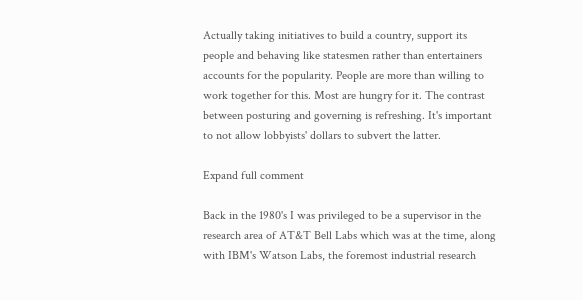Actually taking initiatives to build a country, support its people and behaving like statesmen rather than entertainers accounts for the popularity. People are more than willing to work together for this. Most are hungry for it. The contrast between posturing and governing is refreshing. It's important to not allow lobbyists' dollars to subvert the latter.

Expand full comment

Back in the 1980's I was privileged to be a supervisor in the research area of AT&T Bell Labs which was at the time, along with IBM's Watson Labs, the foremost industrial research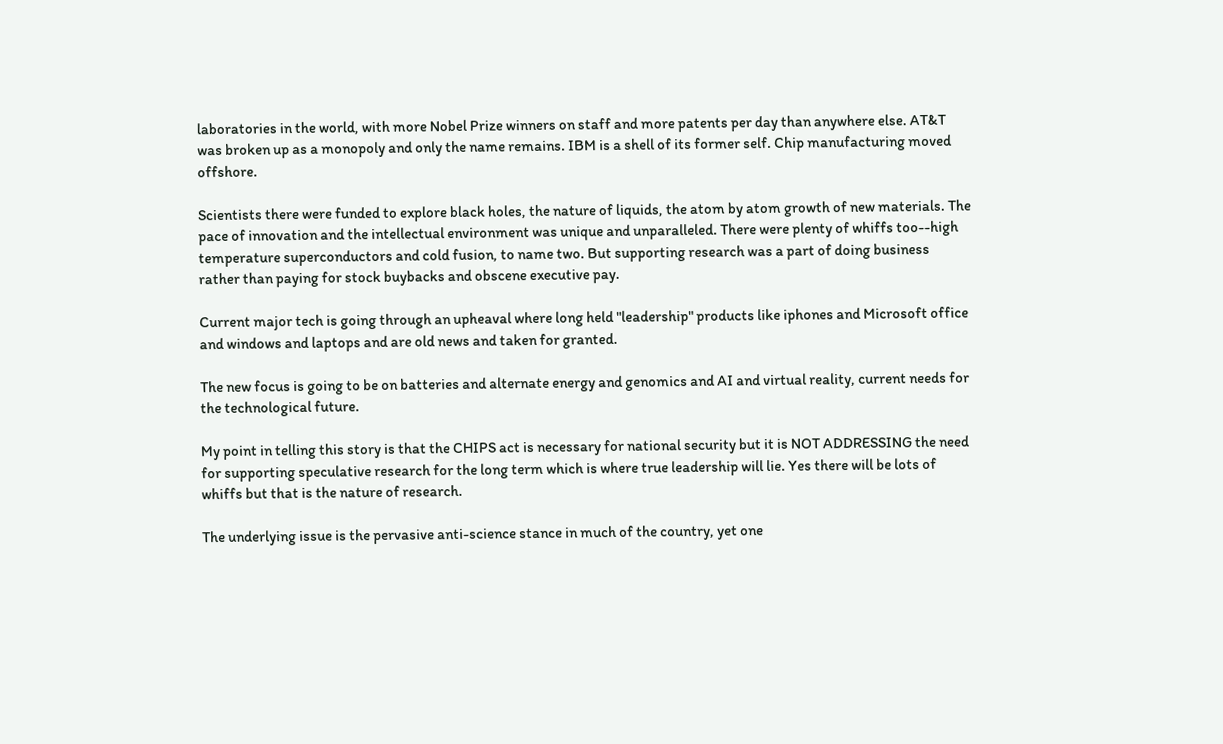laboratories in the world, with more Nobel Prize winners on staff and more patents per day than anywhere else. AT&T was broken up as a monopoly and only the name remains. IBM is a shell of its former self. Chip manufacturing moved offshore.

Scientists there were funded to explore black holes, the nature of liquids, the atom by atom growth of new materials. The pace of innovation and the intellectual environment was unique and unparalleled. There were plenty of whiffs too--high temperature superconductors and cold fusion, to name two. But supporting research was a part of doing business rather than paying for stock buybacks and obscene executive pay.

Current major tech is going through an upheaval where long held "leadership" products like iphones and Microsoft office and windows and laptops and are old news and taken for granted.

The new focus is going to be on batteries and alternate energy and genomics and AI and virtual reality, current needs for the technological future.

My point in telling this story is that the CHIPS act is necessary for national security but it is NOT ADDRESSING the need for supporting speculative research for the long term which is where true leadership will lie. Yes there will be lots of whiffs but that is the nature of research.

The underlying issue is the pervasive anti-science stance in much of the country, yet one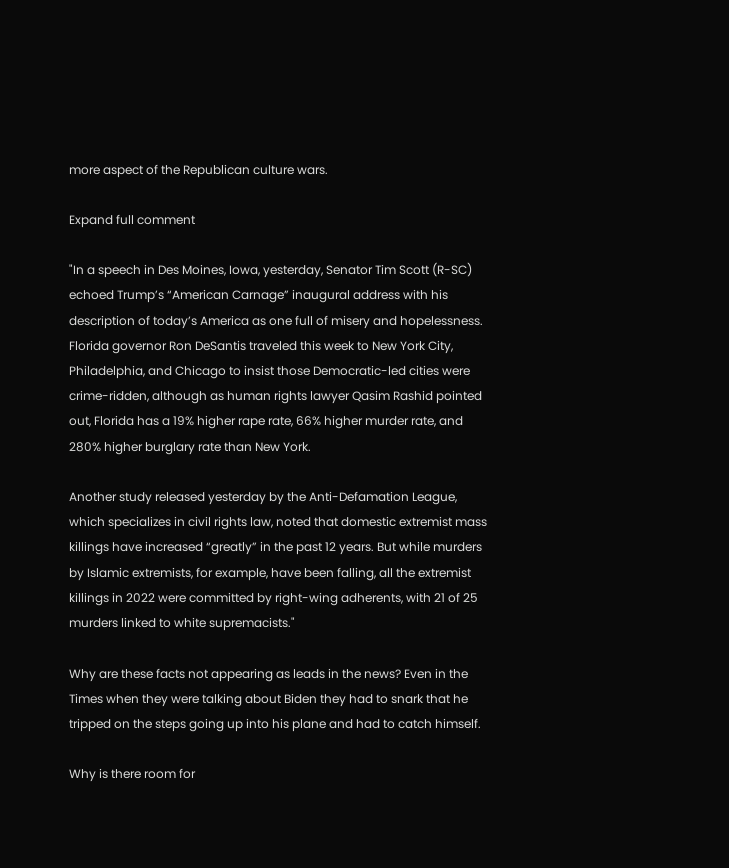more aspect of the Republican culture wars.

Expand full comment

"In a speech in Des Moines, Iowa, yesterday, Senator Tim Scott (R-SC) echoed Trump’s “American Carnage” inaugural address with his description of today’s America as one full of misery and hopelessness. Florida governor Ron DeSantis traveled this week to New York City, Philadelphia, and Chicago to insist those Democratic-led cities were crime-ridden, although as human rights lawyer Qasim Rashid pointed out, Florida has a 19% higher rape rate, 66% higher murder rate, and 280% higher burglary rate than New York.

Another study released yesterday by the Anti-Defamation League, which specializes in civil rights law, noted that domestic extremist mass killings have increased “greatly” in the past 12 years. But while murders by Islamic extremists, for example, have been falling, all the extremist killings in 2022 were committed by right-wing adherents, with 21 of 25 murders linked to white supremacists."

Why are these facts not appearing as leads in the news? Even in the Times when they were talking about Biden they had to snark that he tripped on the steps going up into his plane and had to catch himself.

Why is there room for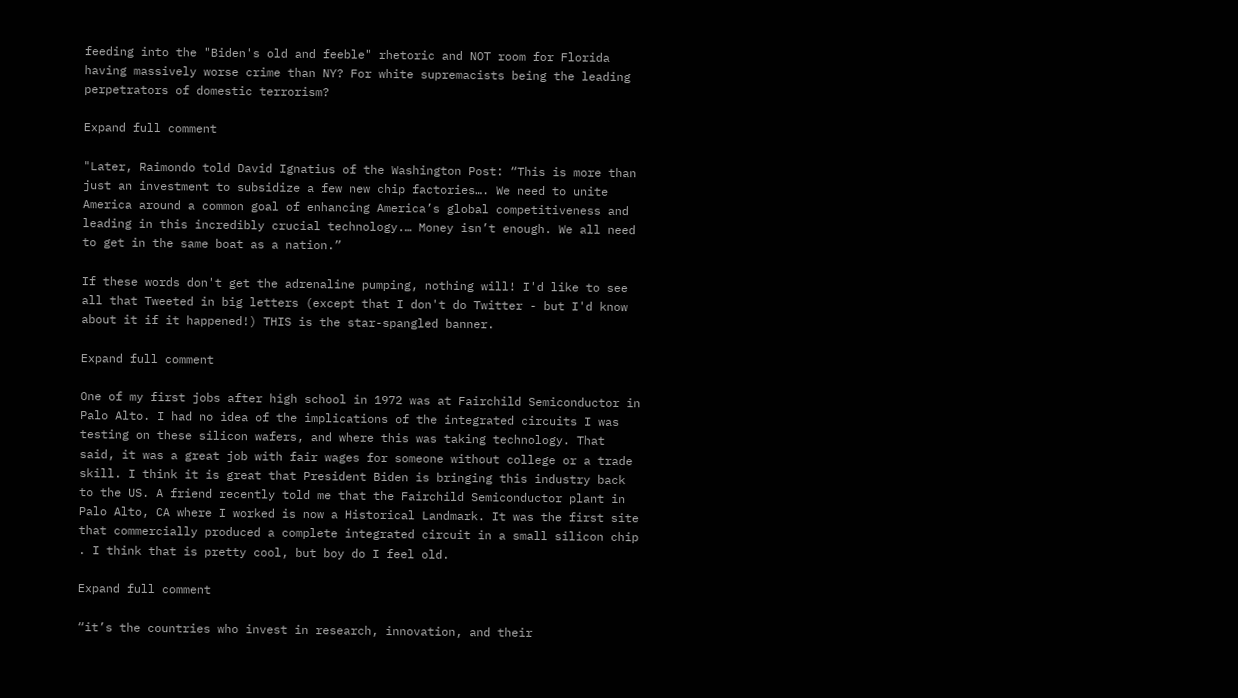feeding into the "Biden's old and feeble" rhetoric and NOT room for Florida having massively worse crime than NY? For white supremacists being the leading perpetrators of domestic terrorism?

Expand full comment

"Later, Raimondo told David Ignatius of the Washington Post: “This is more than just an investment to subsidize a few new chip factories…. We need to unite America around a common goal of enhancing America’s global competitiveness and leading in this incredibly crucial technology.… Money isn’t enough. We all need to get in the same boat as a nation.”

If these words don't get the adrenaline pumping, nothing will! I'd like to see all that Tweeted in big letters (except that I don't do Twitter - but I'd know about it if it happened!) THIS is the star-spangled banner.

Expand full comment

One of my first jobs after high school in 1972 was at Fairchild Semiconductor in Palo Alto. I had no idea of the implications of the integrated circuits I was testing on these silicon wafers, and where this was taking technology. That said, it was a great job with fair wages for someone without college or a trade skill. I think it is great that President Biden is bringing this industry back to the US. A friend recently told me that the Fairchild Semiconductor plant in Palo Alto, CA where I worked is now a Historical Landmark. It was the first site that commercially produced a complete integrated circuit in a small silicon chip . I think that is pretty cool, but boy do I feel old.

Expand full comment

“it’s the countries who invest in research, innovation, and their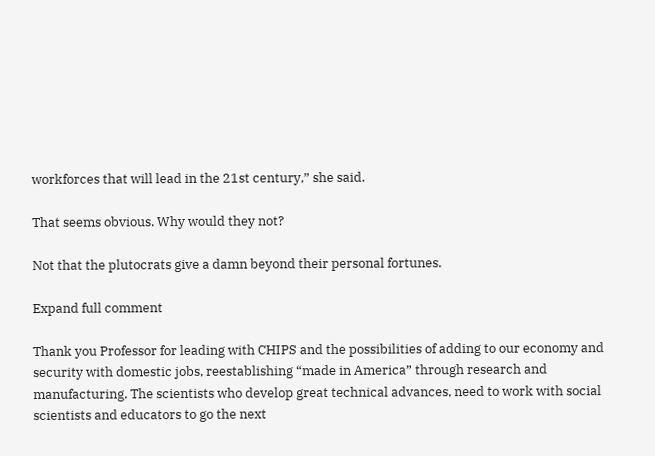workforces that will lead in the 21st century,” she said.

That seems obvious. Why would they not?

Not that the plutocrats give a damn beyond their personal fortunes.

Expand full comment

Thank you Professor for leading with CHIPS and the possibilities of adding to our economy and security with domestic jobs, reestablishing “made in America” through research and manufacturing. The scientists who develop great technical advances, need to work with social scientists and educators to go the next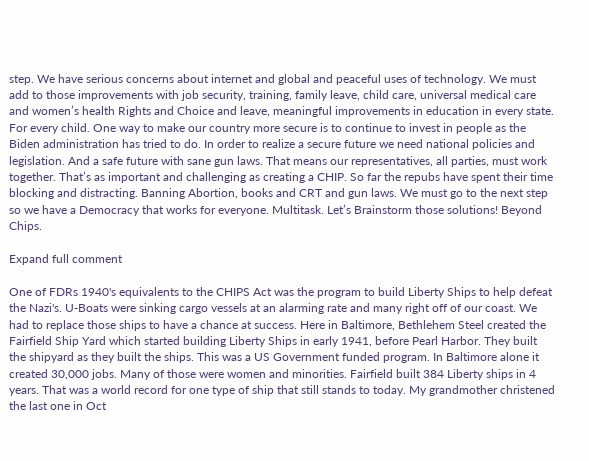step. We have serious concerns about internet and global and peaceful uses of technology. We must add to those improvements with job security, training, family leave, child care, universal medical care and women’s health Rights and Choice and leave, meaningful improvements in education in every state. For every child. One way to make our country more secure is to continue to invest in people as the Biden administration has tried to do. In order to realize a secure future we need national policies and legislation. And a safe future with sane gun laws. That means our representatives, all parties, must work together. That’s as important and challenging as creating a CHIP. So far the repubs have spent their time blocking and distracting. Banning Abortion, books and CRT and gun laws. We must go to the next step so we have a Democracy that works for everyone. Multitask. Let’s Brainstorm those solutions! Beyond Chips.

Expand full comment

One of FDRs 1940's equivalents to the CHIPS Act was the program to build Liberty Ships to help defeat the Nazi's. U-Boats were sinking cargo vessels at an alarming rate and many right off of our coast. We had to replace those ships to have a chance at success. Here in Baltimore, Bethlehem Steel created the Fairfield Ship Yard which started building Liberty Ships in early 1941, before Pearl Harbor. They built the shipyard as they built the ships. This was a US Government funded program. In Baltimore alone it created 30,000 jobs. Many of those were women and minorities. Fairfield built 384 Liberty ships in 4 years. That was a world record for one type of ship that still stands to today. My grandmother christened the last one in Oct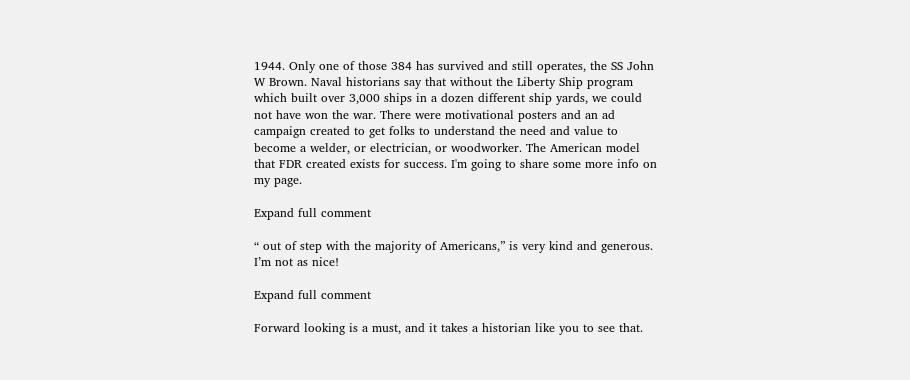1944. Only one of those 384 has survived and still operates, the SS John W Brown. Naval historians say that without the Liberty Ship program which built over 3,000 ships in a dozen different ship yards, we could not have won the war. There were motivational posters and an ad campaign created to get folks to understand the need and value to become a welder, or electrician, or woodworker. The American model that FDR created exists for success. I'm going to share some more info on my page.

Expand full comment

“ out of step with the majority of Americans,” is very kind and generous. I’m not as nice!

Expand full comment

Forward looking is a must, and it takes a historian like you to see that.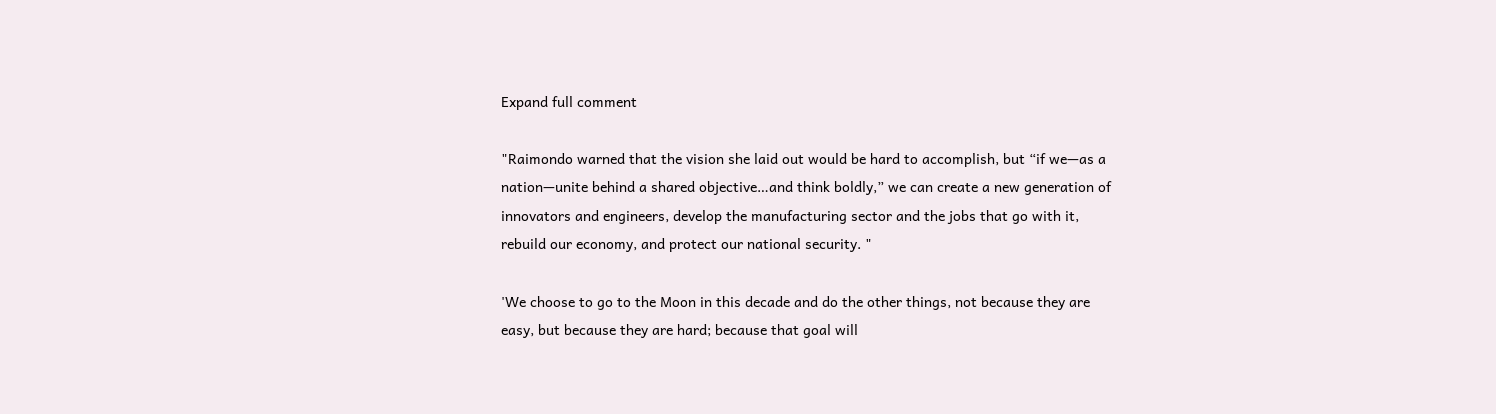Expand full comment

"Raimondo warned that the vision she laid out would be hard to accomplish, but “if we—as a nation—unite behind a shared objective…and think boldly,” we can create a new generation of innovators and engineers, develop the manufacturing sector and the jobs that go with it, rebuild our economy, and protect our national security. "

'We choose to go to the Moon in this decade and do the other things, not because they are easy, but because they are hard; because that goal will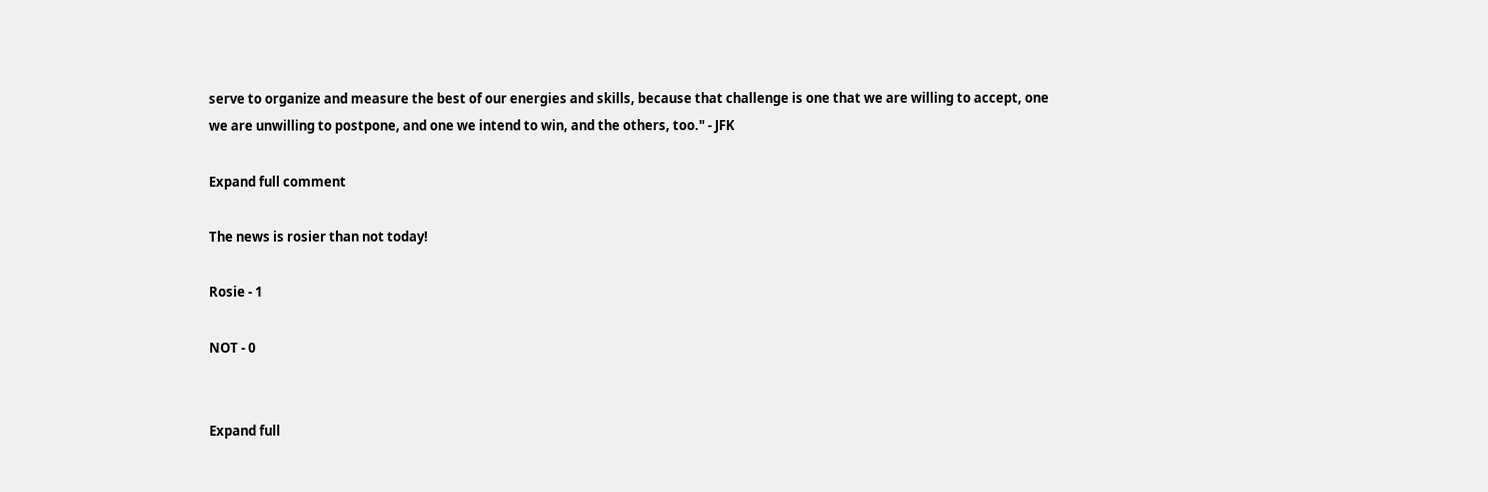serve to organize and measure the best of our energies and skills, because that challenge is one that we are willing to accept, one we are unwilling to postpone, and one we intend to win, and the others, too." - JFK

Expand full comment

The news is rosier than not today!

Rosie - 1

NOT - 0


Expand full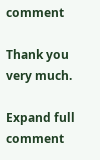comment

Thank you very much.

Expand full comment